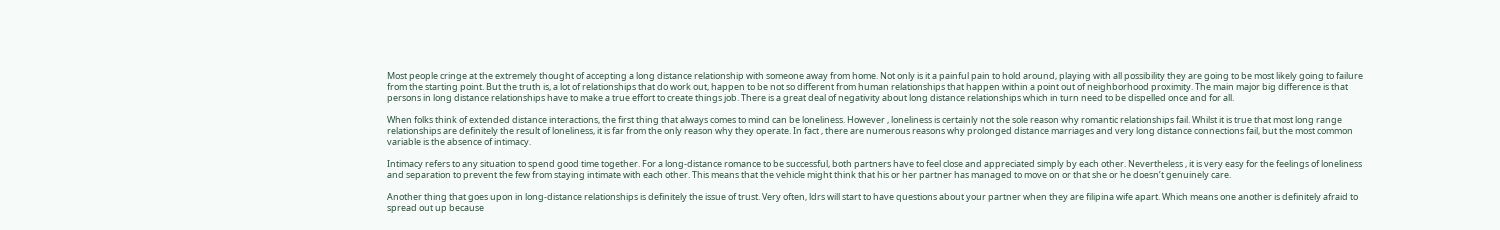Most people cringe at the extremely thought of accepting a long distance relationship with someone away from home. Not only is it a painful pain to hold around, playing with all possibility they are going to be most likely going to failure from the starting point. But the truth is, a lot of relationships that do work out, happen to be not so different from human relationships that happen within a point out of neighborhood proximity. The main major big difference is that persons in long distance relationships have to make a true effort to create things job. There is a great deal of negativity about long distance relationships which in turn need to be dispelled once and for all.

When folks think of extended distance interactions, the first thing that always comes to mind can be loneliness. However , loneliness is certainly not the sole reason why romantic relationships fail. Whilst it is true that most long range relationships are definitely the result of loneliness, it is far from the only reason why they operate. In fact , there are numerous reasons why prolonged distance marriages and very long distance connections fail, but the most common variable is the absence of intimacy.

Intimacy refers to any situation to spend good time together. For a long-distance romance to be successful, both partners have to feel close and appreciated simply by each other. Nevertheless , it is very easy for the feelings of loneliness and separation to prevent the few from staying intimate with each other. This means that the vehicle might think that his or her partner has managed to move on or that she or he doesn’t genuinely care.

Another thing that goes upon in long-distance relationships is definitely the issue of trust. Very often, ldrs will start to have questions about your partner when they are filipina wife apart. Which means one another is definitely afraid to spread out up because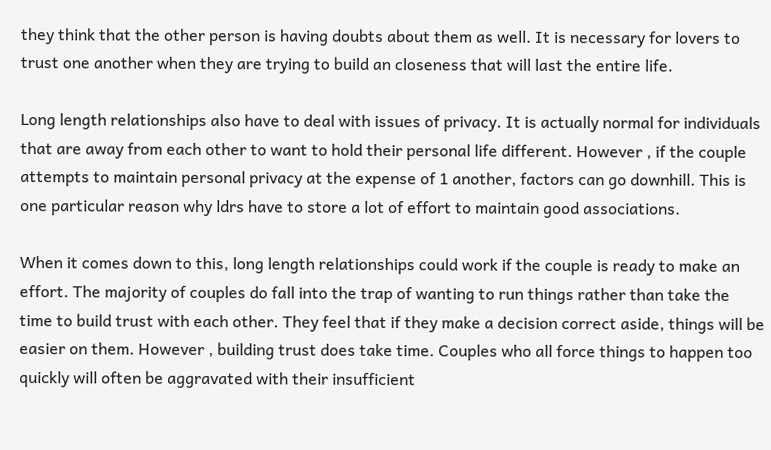they think that the other person is having doubts about them as well. It is necessary for lovers to trust one another when they are trying to build an closeness that will last the entire life.

Long length relationships also have to deal with issues of privacy. It is actually normal for individuals that are away from each other to want to hold their personal life different. However , if the couple attempts to maintain personal privacy at the expense of 1 another, factors can go downhill. This is one particular reason why ldrs have to store a lot of effort to maintain good associations.

When it comes down to this, long length relationships could work if the couple is ready to make an effort. The majority of couples do fall into the trap of wanting to run things rather than take the time to build trust with each other. They feel that if they make a decision correct aside, things will be easier on them. However , building trust does take time. Couples who all force things to happen too quickly will often be aggravated with their insufficient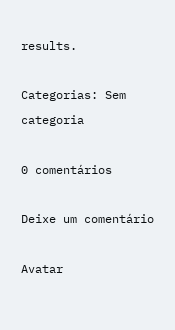results.

Categorias: Sem categoria

0 comentários

Deixe um comentário

Avatar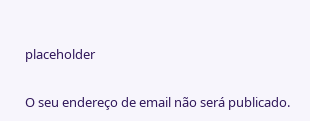placeholder

O seu endereço de email não será publicado.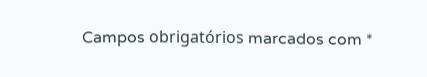Campos obrigatórios marcados com *